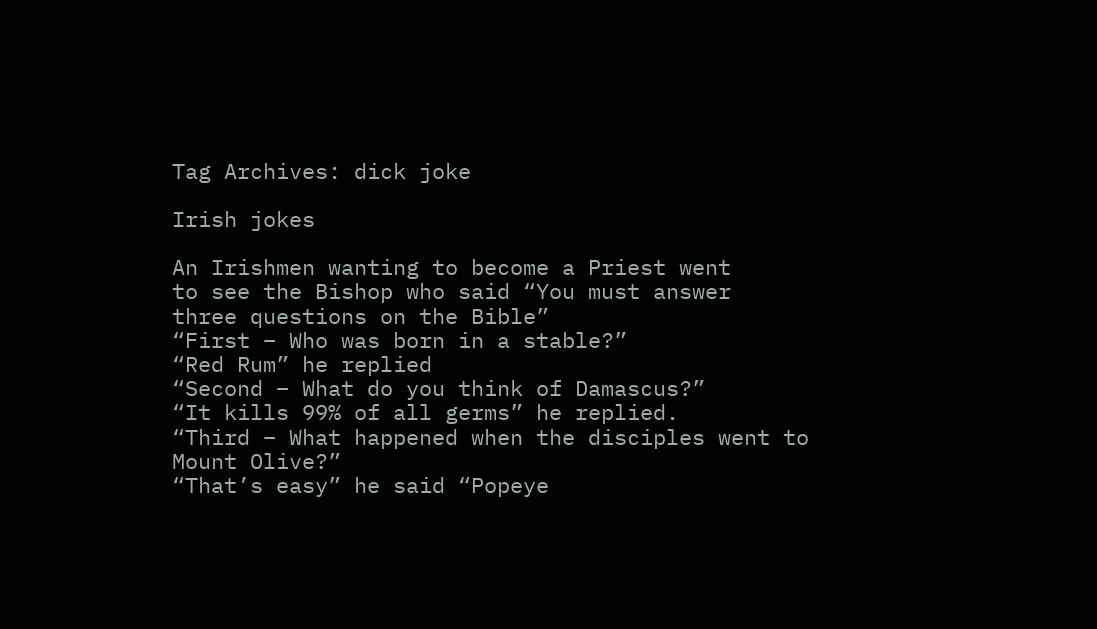Tag Archives: dick joke

Irish jokes

An Irishmen wanting to become a Priest went
to see the Bishop who said “You must answer
three questions on the Bible”
“First – Who was born in a stable?”
“Red Rum” he replied
“Second – What do you think of Damascus?”
“It kills 99% of all germs” he replied.
“Third – What happened when the disciples went to
Mount Olive?”
“That’s easy” he said “Popeye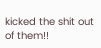kicked the shit out of them!!